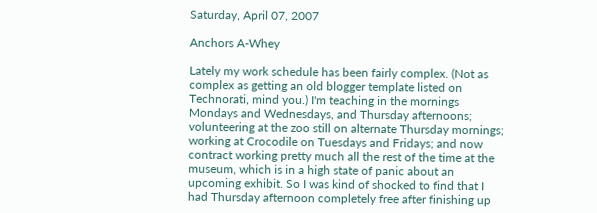Saturday, April 07, 2007

Anchors A-Whey

Lately my work schedule has been fairly complex. (Not as complex as getting an old blogger template listed on Technorati, mind you.) I'm teaching in the mornings Mondays and Wednesdays, and Thursday afternoons; volunteering at the zoo still on alternate Thursday mornings; working at Crocodile on Tuesdays and Fridays; and now contract working pretty much all the rest of the time at the museum, which is in a high state of panic about an upcoming exhibit. So I was kind of shocked to find that I had Thursday afternoon completely free after finishing up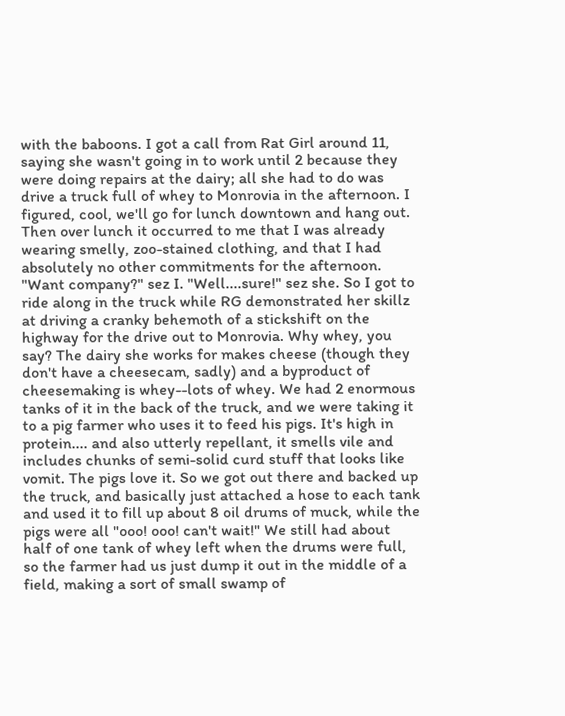with the baboons. I got a call from Rat Girl around 11, saying she wasn't going in to work until 2 because they were doing repairs at the dairy; all she had to do was drive a truck full of whey to Monrovia in the afternoon. I figured, cool, we'll go for lunch downtown and hang out. Then over lunch it occurred to me that I was already wearing smelly, zoo-stained clothing, and that I had absolutely no other commitments for the afternoon. "Want company?" sez I. "Well....sure!" sez she. So I got to ride along in the truck while RG demonstrated her skillz at driving a cranky behemoth of a stickshift on the highway for the drive out to Monrovia. Why whey, you say? The dairy she works for makes cheese (though they don't have a cheesecam, sadly) and a byproduct of cheesemaking is whey--lots of whey. We had 2 enormous tanks of it in the back of the truck, and we were taking it to a pig farmer who uses it to feed his pigs. It's high in protein.... and also utterly repellant, it smells vile and includes chunks of semi-solid curd stuff that looks like vomit. The pigs love it. So we got out there and backed up the truck, and basically just attached a hose to each tank and used it to fill up about 8 oil drums of muck, while the pigs were all "ooo! ooo! can't wait!" We still had about half of one tank of whey left when the drums were full, so the farmer had us just dump it out in the middle of a field, making a sort of small swamp of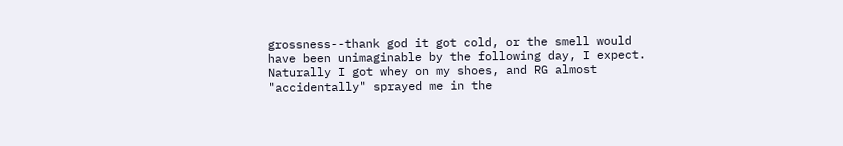grossness--thank god it got cold, or the smell would have been unimaginable by the following day, I expect. Naturally I got whey on my shoes, and RG almost "accidentally" sprayed me in the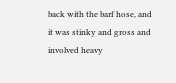back with the barf hose, and it was stinky and gross and involved heavy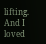lifting. And I loved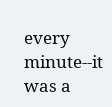every minute--it was a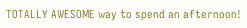TOTALLY AWESOME way to spend an afternoon!